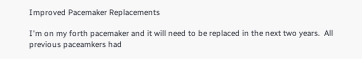Improved Pacemaker Replacements

I'm on my forth pacemaker and it will need to be replaced in the next two years.  All previous paceamkers had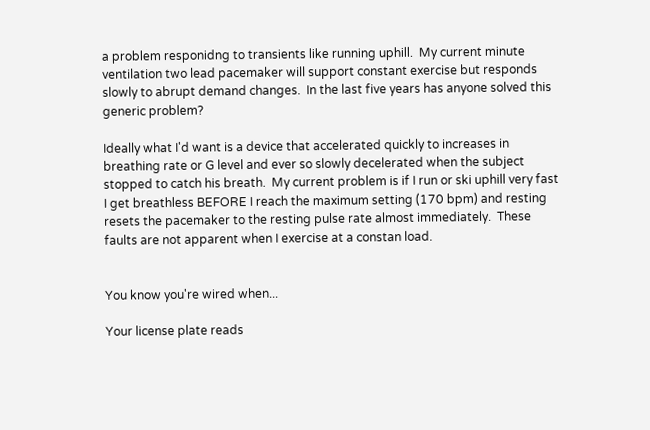a problem responidng to transients like running uphill.  My current minute ventilation two lead pacemaker will support constant exercise but responds slowly to abrupt demand changes.  In the last five years has anyone solved this generic problem?

Ideally what I'd want is a device that accelerated quickly to increases in breathing rate or G level and ever so slowly decelerated when the subject stopped to catch his breath.  My current problem is if I run or ski uphill very fast I get breathless BEFORE I reach the maximum setting (170 bpm) and resting resets the pacemaker to the resting pulse rate almost immediately.  These faults are not apparent when I exercise at a constan load.


You know you're wired when...

Your license plate reads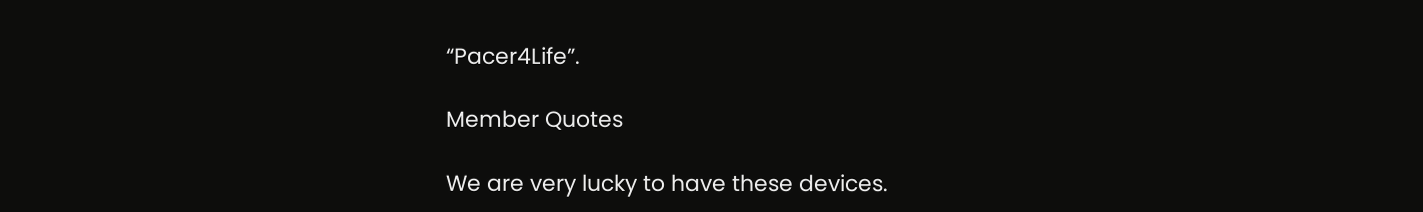“Pacer4Life”.

Member Quotes

We are very lucky to have these devices.